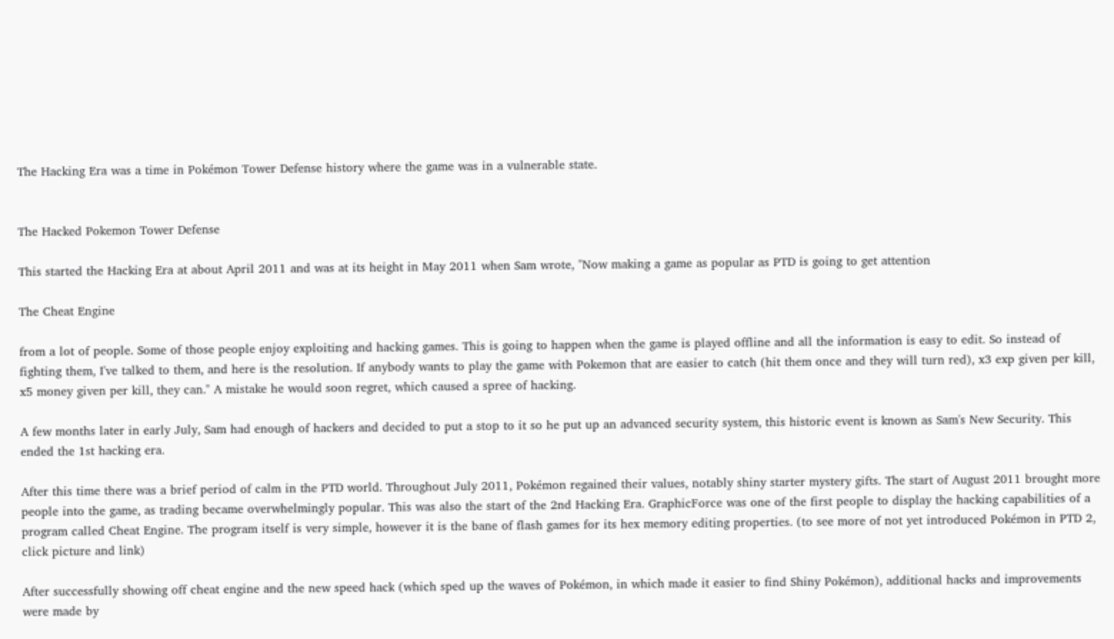The Hacking Era was a time in Pokémon Tower Defense history where the game was in a vulnerable state.


The Hacked Pokemon Tower Defense

This started the Hacking Era at about April 2011 and was at its height in May 2011 when Sam wrote, "Now making a game as popular as PTD is going to get attention

The Cheat Engine

from a lot of people. Some of those people enjoy exploiting and hacking games. This is going to happen when the game is played offline and all the information is easy to edit. So instead of fighting them, I've talked to them, and here is the resolution. If anybody wants to play the game with Pokemon that are easier to catch (hit them once and they will turn red), x3 exp given per kill, x5 money given per kill, they can." A mistake he would soon regret, which caused a spree of hacking.

A few months later in early July, Sam had enough of hackers and decided to put a stop to it so he put up an advanced security system, this historic event is known as Sam's New Security. This ended the 1st hacking era.

After this time there was a brief period of calm in the PTD world. Throughout July 2011, Pokémon regained their values, notably shiny starter mystery gifts. The start of August 2011 brought more people into the game, as trading became overwhelmingly popular. This was also the start of the 2nd Hacking Era. GraphicForce was one of the first people to display the hacking capabilities of a program called Cheat Engine. The program itself is very simple, however it is the bane of flash games for its hex memory editing properties. (to see more of not yet introduced Pokémon in PTD 2, click picture and link)

After successfully showing off cheat engine and the new speed hack (which sped up the waves of Pokémon, in which made it easier to find Shiny Pokémon), additional hacks and improvements were made by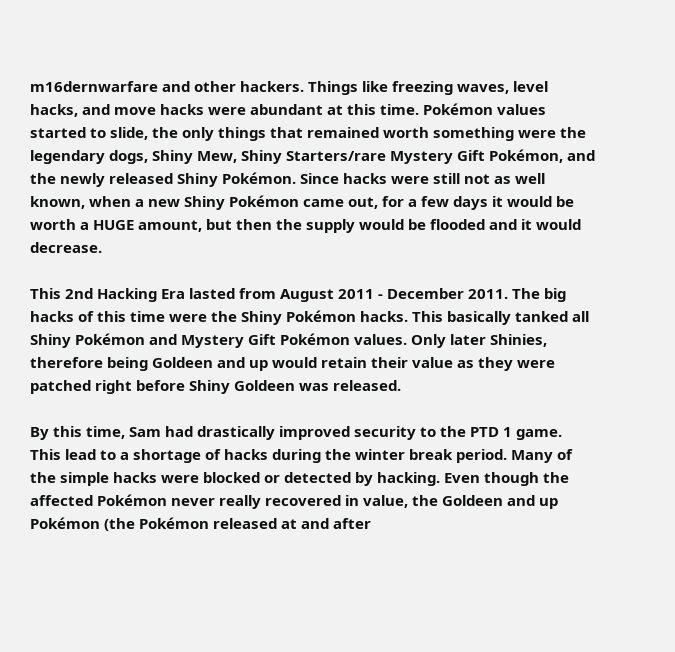m16dernwarfare and other hackers. Things like freezing waves, level hacks, and move hacks were abundant at this time. Pokémon values started to slide, the only things that remained worth something were the legendary dogs, Shiny Mew, Shiny Starters/rare Mystery Gift Pokémon, and the newly released Shiny Pokémon. Since hacks were still not as well known, when a new Shiny Pokémon came out, for a few days it would be worth a HUGE amount, but then the supply would be flooded and it would decrease.

This 2nd Hacking Era lasted from August 2011 - December 2011. The big hacks of this time were the Shiny Pokémon hacks. This basically tanked all Shiny Pokémon and Mystery Gift Pokémon values. Only later Shinies, therefore being Goldeen and up would retain their value as they were patched right before Shiny Goldeen was released.

By this time, Sam had drastically improved security to the PTD 1 game. This lead to a shortage of hacks during the winter break period. Many of the simple hacks were blocked or detected by hacking. Even though the affected Pokémon never really recovered in value, the Goldeen and up Pokémon (the Pokémon released at and after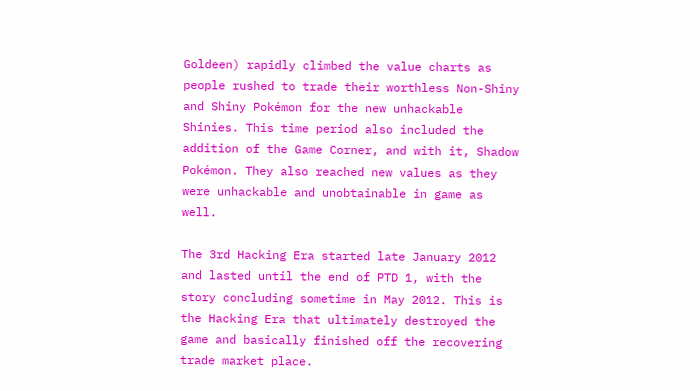Goldeen) rapidly climbed the value charts as people rushed to trade their worthless Non-Shiny and Shiny Pokémon for the new unhackable Shinies. This time period also included the addition of the Game Corner, and with it, Shadow Pokémon. They also reached new values as they were unhackable and unobtainable in game as well.

The 3rd Hacking Era started late January 2012 and lasted until the end of PTD 1, with the story concluding sometime in May 2012. This is the Hacking Era that ultimately destroyed the game and basically finished off the recovering trade market place.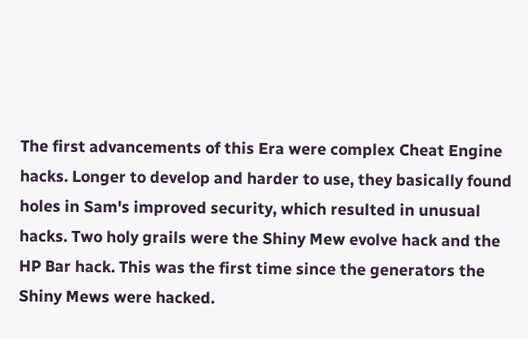The first advancements of this Era were complex Cheat Engine hacks. Longer to develop and harder to use, they basically found holes in Sam's improved security, which resulted in unusual hacks. Two holy grails were the Shiny Mew evolve hack and the HP Bar hack. This was the first time since the generators the Shiny Mews were hacked.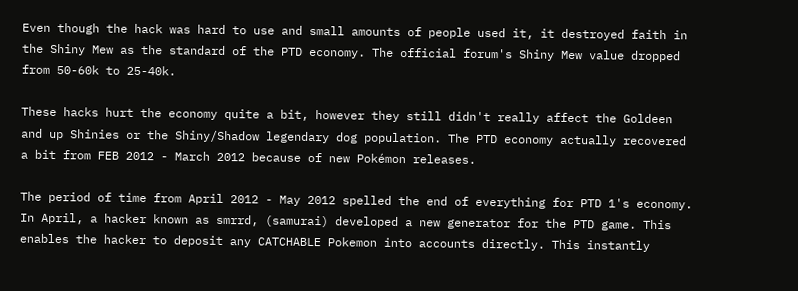Even though the hack was hard to use and small amounts of people used it, it destroyed faith in the Shiny Mew as the standard of the PTD economy. The official forum's Shiny Mew value dropped from 50-60k to 25-40k.

These hacks hurt the economy quite a bit, however they still didn't really affect the Goldeen and up Shinies or the Shiny/Shadow legendary dog population. The PTD economy actually recovered a bit from FEB 2012 - March 2012 because of new Pokémon releases.

The period of time from April 2012 - May 2012 spelled the end of everything for PTD 1's economy. In April, a hacker known as smrrd, (samurai) developed a new generator for the PTD game. This enables the hacker to deposit any CATCHABLE Pokemon into accounts directly. This instantly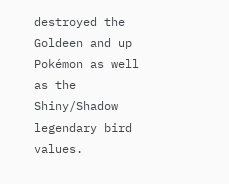destroyed the Goldeen and up Pokémon as well as the Shiny/Shadow legendary bird values.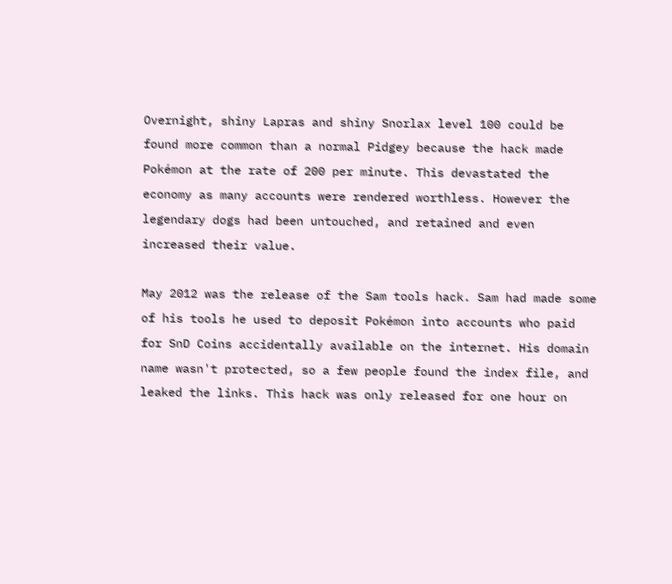Overnight, shiny Lapras and shiny Snorlax level 100 could be found more common than a normal Pidgey because the hack made Pokémon at the rate of 200 per minute. This devastated the economy as many accounts were rendered worthless. However the legendary dogs had been untouched, and retained and even increased their value.

May 2012 was the release of the Sam tools hack. Sam had made some of his tools he used to deposit Pokémon into accounts who paid for SnD Coins accidentally available on the internet. His domain name wasn't protected, so a few people found the index file, and leaked the links. This hack was only released for one hour on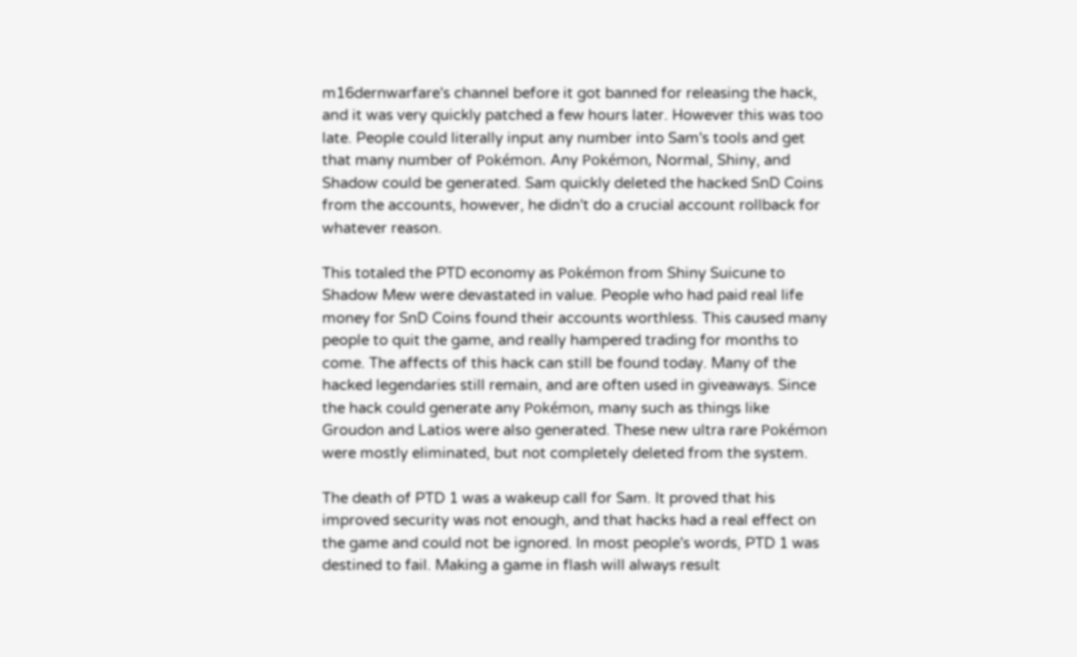m16dernwarfare's channel before it got banned for releasing the hack, and it was very quickly patched a few hours later. However this was too late. People could literally input any number into Sam's tools and get that many number of Pokémon. Any Pokémon, Normal, Shiny, and Shadow could be generated. Sam quickly deleted the hacked SnD Coins from the accounts, however, he didn't do a crucial account rollback for whatever reason.

This totaled the PTD economy as Pokémon from Shiny Suicune to Shadow Mew were devastated in value. People who had paid real life money for SnD Coins found their accounts worthless. This caused many people to quit the game, and really hampered trading for months to come. The affects of this hack can still be found today. Many of the hacked legendaries still remain, and are often used in giveaways. Since the hack could generate any Pokémon, many such as things like Groudon and Latios were also generated. These new ultra rare Pokémon were mostly eliminated, but not completely deleted from the system.

The death of PTD 1 was a wakeup call for Sam. It proved that his improved security was not enough, and that hacks had a real effect on the game and could not be ignored. In most people's words, PTD 1 was destined to fail. Making a game in flash will always result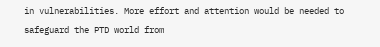in vulnerabilities. More effort and attention would be needed to safeguard the PTD world from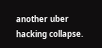another uber hacking collapse.